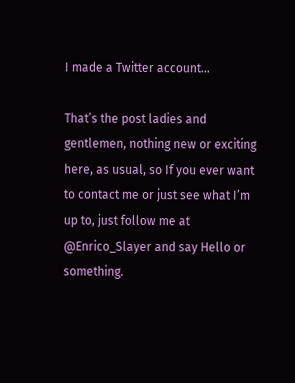I made a Twitter account…

That’s the post ladies and gentlemen, nothing new or exciting here, as usual, so If you ever want to contact me or just see what I’m up to, just follow me at @Enrico_Slayer and say Hello or something.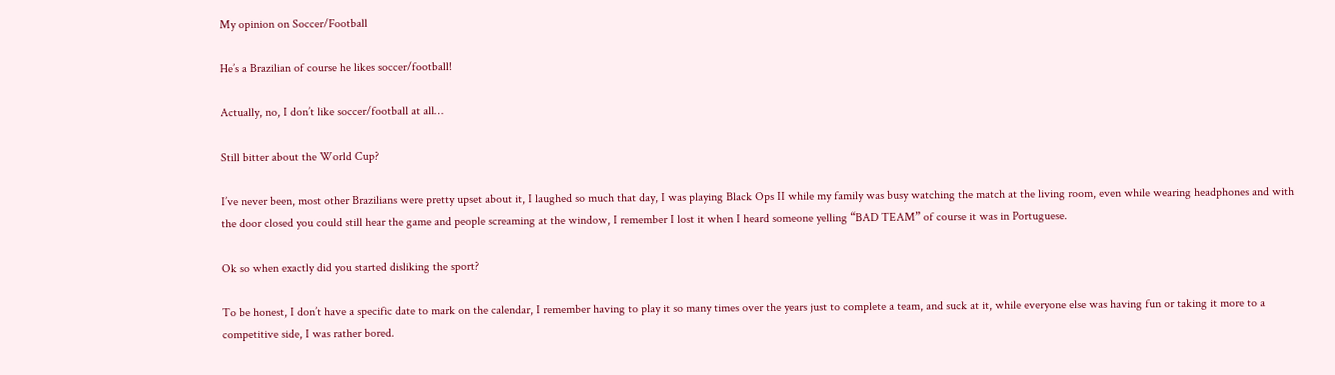My opinion on Soccer/Football

He’s a Brazilian of course he likes soccer/football!

Actually, no, I don’t like soccer/football at all…

Still bitter about the World Cup?

I’ve never been, most other Brazilians were pretty upset about it, I laughed so much that day, I was playing Black Ops II while my family was busy watching the match at the living room, even while wearing headphones and with the door closed you could still hear the game and people screaming at the window, I remember I lost it when I heard someone yelling “BAD TEAM” of course it was in Portuguese.

Ok so when exactly did you started disliking the sport?

To be honest, I don’t have a specific date to mark on the calendar, I remember having to play it so many times over the years just to complete a team, and suck at it, while everyone else was having fun or taking it more to a competitive side, I was rather bored.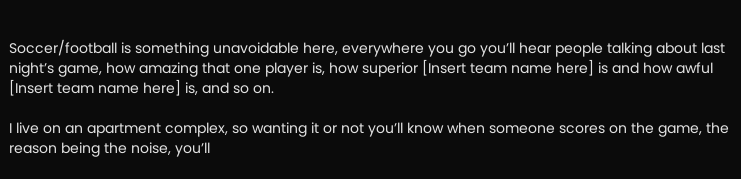Soccer/football is something unavoidable here, everywhere you go you’ll hear people talking about last night’s game, how amazing that one player is, how superior [Insert team name here] is and how awful [Insert team name here] is, and so on.

I live on an apartment complex, so wanting it or not you’ll know when someone scores on the game, the reason being the noise, you’ll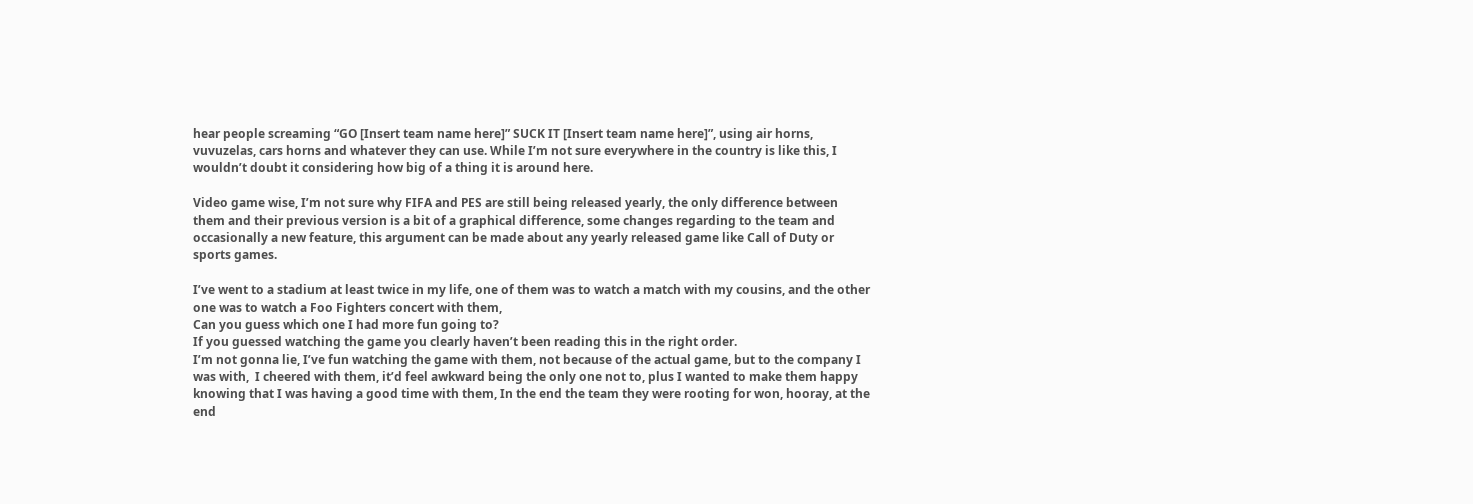hear people screaming “GO [Insert team name here]” SUCK IT [Insert team name here]”, using air horns, vuvuzelas, cars horns and whatever they can use. While I’m not sure everywhere in the country is like this, I wouldn’t doubt it considering how big of a thing it is around here.

Video game wise, I’m not sure why FIFA and PES are still being released yearly, the only difference between them and their previous version is a bit of a graphical difference, some changes regarding to the team and occasionally a new feature, this argument can be made about any yearly released game like Call of Duty or sports games.

I’ve went to a stadium at least twice in my life, one of them was to watch a match with my cousins, and the other one was to watch a Foo Fighters concert with them,
Can you guess which one I had more fun going to?
If you guessed watching the game you clearly haven’t been reading this in the right order.
I’m not gonna lie, I’ve fun watching the game with them, not because of the actual game, but to the company I was with,  I cheered with them, it’d feel awkward being the only one not to, plus I wanted to make them happy knowing that I was having a good time with them, In the end the team they were rooting for won, hooray, at the end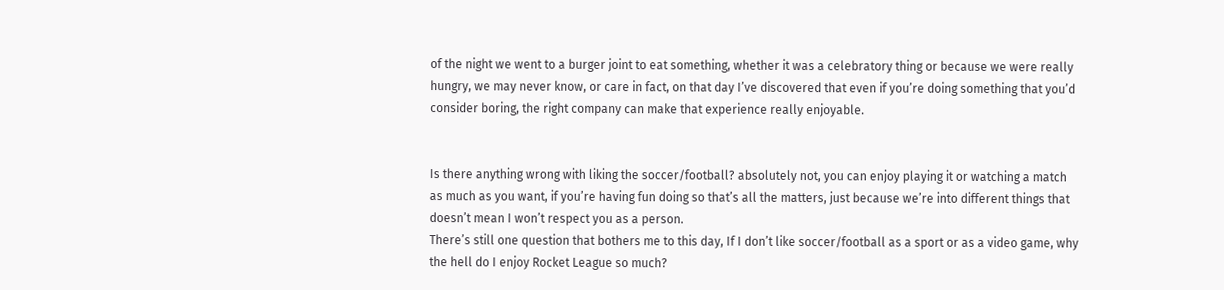of the night we went to a burger joint to eat something, whether it was a celebratory thing or because we were really hungry, we may never know, or care in fact, on that day I’ve discovered that even if you’re doing something that you’d consider boring, the right company can make that experience really enjoyable.


Is there anything wrong with liking the soccer/football? absolutely not, you can enjoy playing it or watching a match as much as you want, if you’re having fun doing so that’s all the matters, just because we’re into different things that doesn’t mean I won’t respect you as a person.
There’s still one question that bothers me to this day, If I don’t like soccer/football as a sport or as a video game, why the hell do I enjoy Rocket League so much?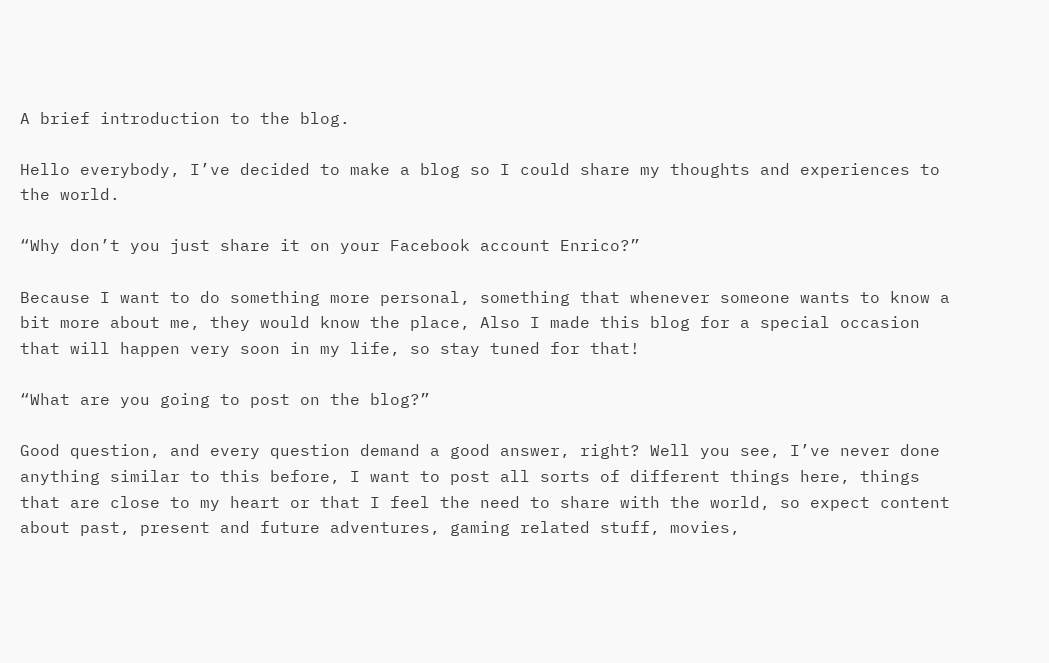A brief introduction to the blog.

Hello everybody, I’ve decided to make a blog so I could share my thoughts and experiences to the world.

“Why don’t you just share it on your Facebook account Enrico?”

Because I want to do something more personal, something that whenever someone wants to know a bit more about me, they would know the place, Also I made this blog for a special occasion that will happen very soon in my life, so stay tuned for that!

“What are you going to post on the blog?”

Good question, and every question demand a good answer, right? Well you see, I’ve never done anything similar to this before, I want to post all sorts of different things here, things that are close to my heart or that I feel the need to share with the world, so expect content about past, present and future adventures, gaming related stuff, movies,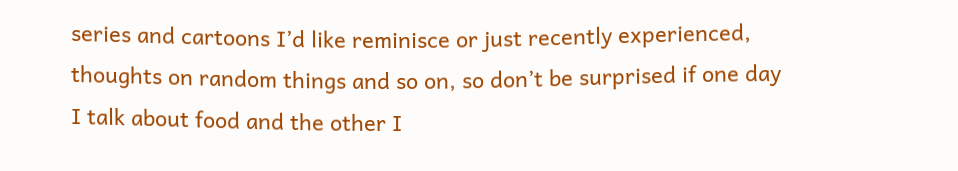series and cartoons I’d like reminisce or just recently experienced, thoughts on random things and so on, so don’t be surprised if one day I talk about food and the other I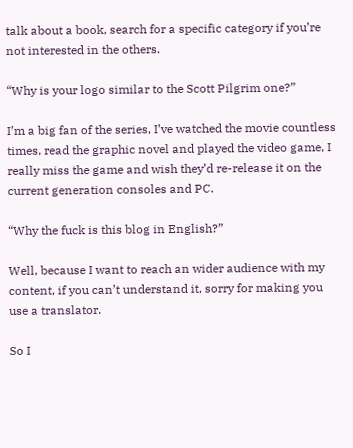talk about a book, search for a specific category if you’re not interested in the others.

“Why is your logo similar to the Scott Pilgrim one?”

I’m a big fan of the series, I’ve watched the movie countless times, read the graphic novel and played the video game, I really miss the game and wish they’d re-release it on the current generation consoles and PC.

“Why the fuck is this blog in English?”

Well, because I want to reach an wider audience with my content, if you can’t understand it, sorry for making you use a translator.

So I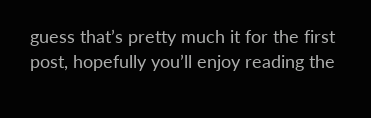guess that’s pretty much it for the first post, hopefully you’ll enjoy reading the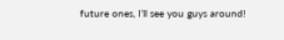future ones, I’ll see you guys around!